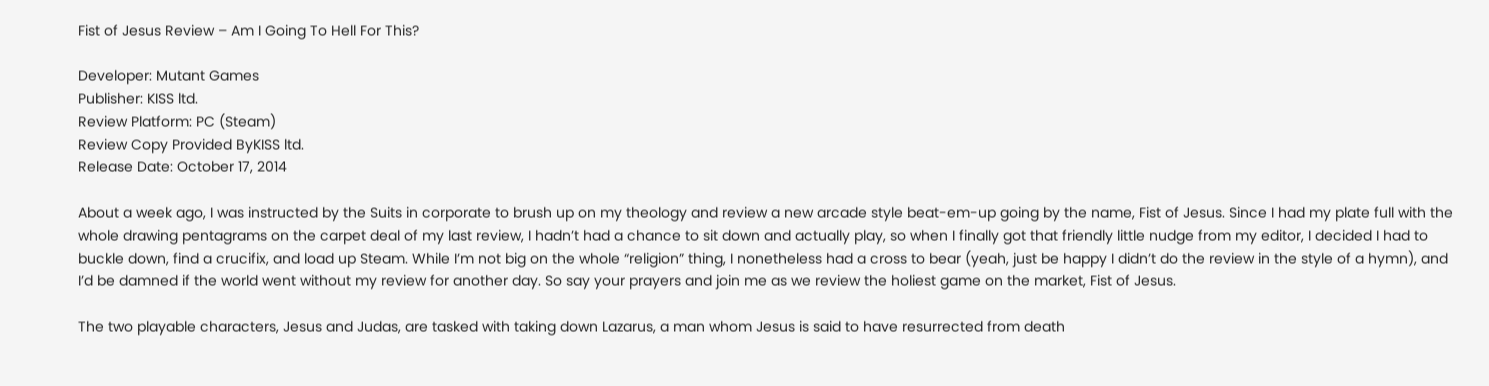Fist of Jesus Review – Am I Going To Hell For This?

Developer: Mutant Games
Publisher: KISS ltd.
Review Platform: PC (Steam)
Review Copy Provided ByKISS ltd.
Release Date: October 17, 2014

About a week ago, I was instructed by the Suits in corporate to brush up on my theology and review a new arcade style beat-em-up going by the name, Fist of Jesus. Since I had my plate full with the whole drawing pentagrams on the carpet deal of my last review, I hadn’t had a chance to sit down and actually play, so when I finally got that friendly little nudge from my editor, I decided I had to buckle down, find a crucifix, and load up Steam. While I’m not big on the whole “religion” thing, I nonetheless had a cross to bear (yeah, just be happy I didn’t do the review in the style of a hymn), and I’d be damned if the world went without my review for another day. So say your prayers and join me as we review the holiest game on the market, Fist of Jesus.

The two playable characters, Jesus and Judas, are tasked with taking down Lazarus, a man whom Jesus is said to have resurrected from death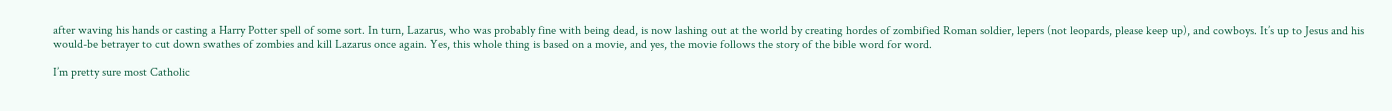after waving his hands or casting a Harry Potter spell of some sort. In turn, Lazarus, who was probably fine with being dead, is now lashing out at the world by creating hordes of zombified Roman soldier, lepers (not leopards, please keep up), and cowboys. It’s up to Jesus and his would-be betrayer to cut down swathes of zombies and kill Lazarus once again. Yes, this whole thing is based on a movie, and yes, the movie follows the story of the bible word for word.

I’m pretty sure most Catholic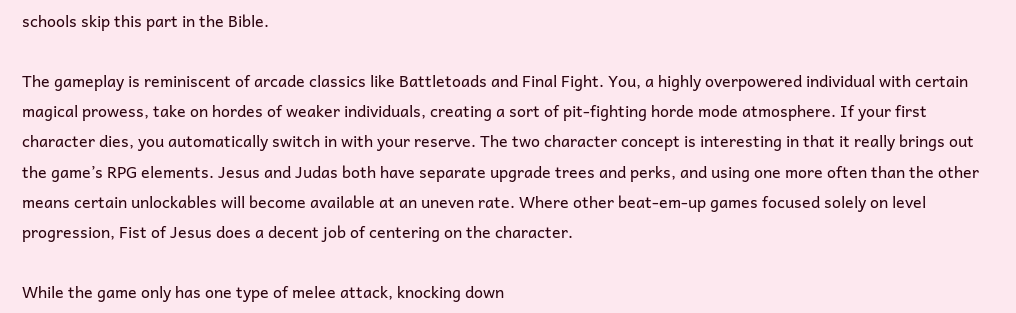schools skip this part in the Bible.

The gameplay is reminiscent of arcade classics like Battletoads and Final Fight. You, a highly overpowered individual with certain magical prowess, take on hordes of weaker individuals, creating a sort of pit-fighting horde mode atmosphere. If your first character dies, you automatically switch in with your reserve. The two character concept is interesting in that it really brings out the game’s RPG elements. Jesus and Judas both have separate upgrade trees and perks, and using one more often than the other means certain unlockables will become available at an uneven rate. Where other beat-em-up games focused solely on level progression, Fist of Jesus does a decent job of centering on the character.

While the game only has one type of melee attack, knocking down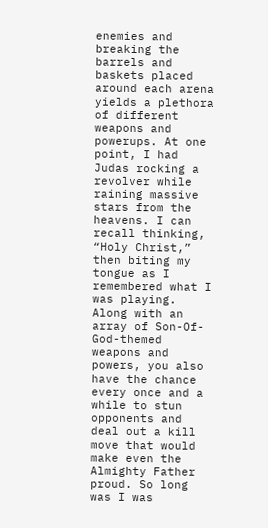enemies and breaking the barrels and baskets placed around each arena yields a plethora of different weapons and powerups. At one point, I had Judas rocking a revolver while raining massive stars from the heavens. I can recall thinking, “Holy Christ,” then biting my tongue as I remembered what I was playing. Along with an array of Son-Of-God-themed weapons and powers, you also have the chance every once and a while to stun opponents and deal out a kill move that would make even the Almighty Father proud. So long was I was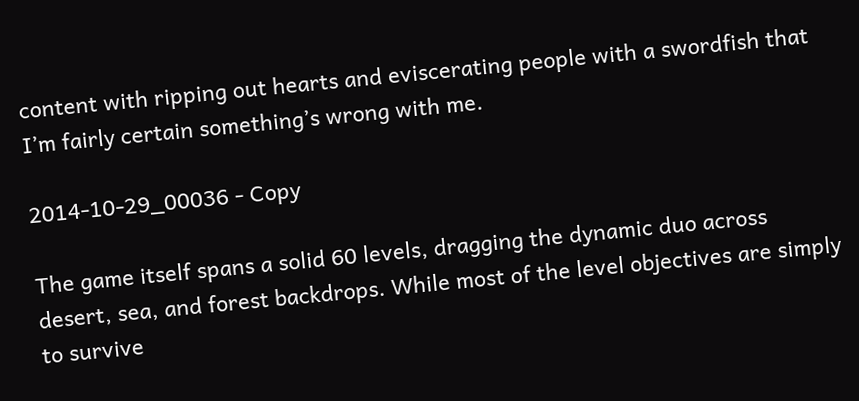content with ripping out hearts and eviscerating people with a swordfish that I’m fairly certain something’s wrong with me.

2014-10-29_00036 - Copy

The game itself spans a solid 60 levels, dragging the dynamic duo across desert, sea, and forest backdrops. While most of the level objectives are simply to survive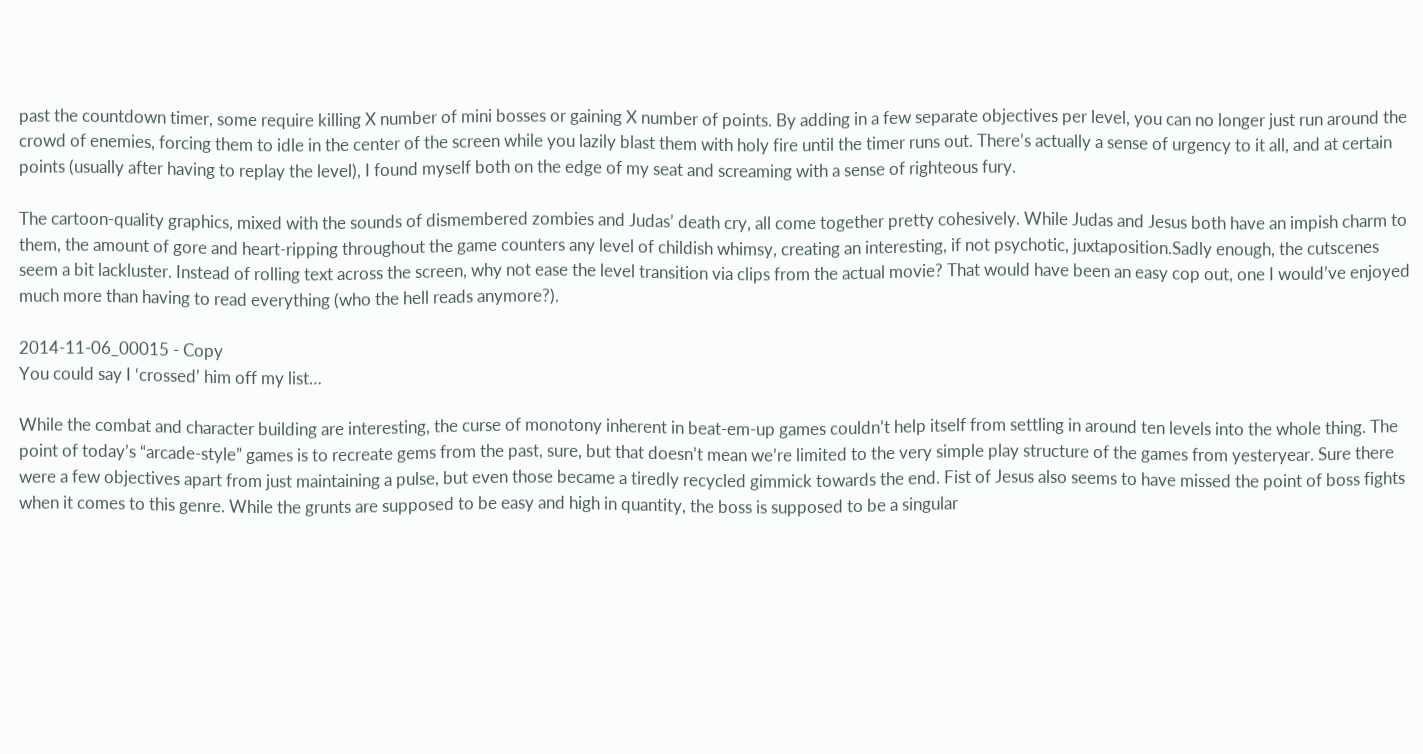past the countdown timer, some require killing X number of mini bosses or gaining X number of points. By adding in a few separate objectives per level, you can no longer just run around the crowd of enemies, forcing them to idle in the center of the screen while you lazily blast them with holy fire until the timer runs out. There’s actually a sense of urgency to it all, and at certain points (usually after having to replay the level), I found myself both on the edge of my seat and screaming with a sense of righteous fury.

The cartoon-quality graphics, mixed with the sounds of dismembered zombies and Judas’ death cry, all come together pretty cohesively. While Judas and Jesus both have an impish charm to them, the amount of gore and heart-ripping throughout the game counters any level of childish whimsy, creating an interesting, if not psychotic, juxtaposition.Sadly enough, the cutscenes seem a bit lackluster. Instead of rolling text across the screen, why not ease the level transition via clips from the actual movie? That would have been an easy cop out, one I would’ve enjoyed much more than having to read everything (who the hell reads anymore?).

2014-11-06_00015 - Copy
You could say I ‘crossed’ him off my list…

While the combat and character building are interesting, the curse of monotony inherent in beat-em-up games couldn’t help itself from settling in around ten levels into the whole thing. The point of today’s “arcade-style” games is to recreate gems from the past, sure, but that doesn’t mean we’re limited to the very simple play structure of the games from yesteryear. Sure there were a few objectives apart from just maintaining a pulse, but even those became a tiredly recycled gimmick towards the end. Fist of Jesus also seems to have missed the point of boss fights when it comes to this genre. While the grunts are supposed to be easy and high in quantity, the boss is supposed to be a singular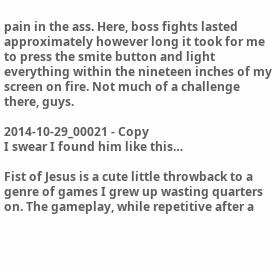pain in the ass. Here, boss fights lasted approximately however long it took for me to press the smite button and light everything within the nineteen inches of my screen on fire. Not much of a challenge there, guys.

2014-10-29_00021 - Copy
I swear I found him like this…

Fist of Jesus is a cute little throwback to a genre of games I grew up wasting quarters on. The gameplay, while repetitive after a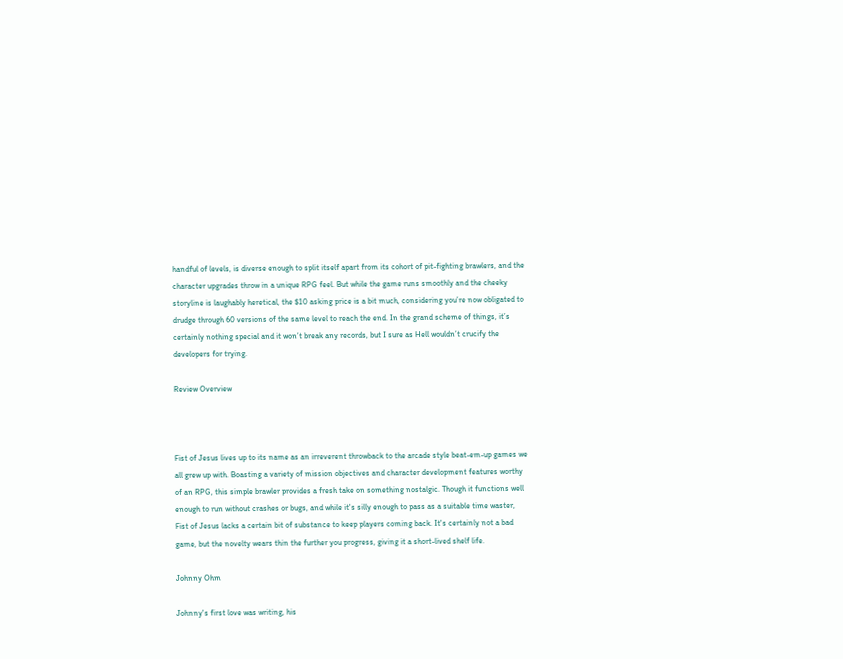handful of levels, is diverse enough to split itself apart from its cohort of pit-fighting brawlers, and the character upgrades throw in a unique RPG feel. But while the game runs smoothly and the cheeky storyline is laughably heretical, the $10 asking price is a bit much, considering you’re now obligated to drudge through 60 versions of the same level to reach the end. In the grand scheme of things, it’s certainly nothing special and it won’t break any records, but I sure as Hell wouldn’t crucify the developers for trying.

Review Overview



Fist of Jesus lives up to its name as an irreverent throwback to the arcade style beat-em-up games we all grew up with. Boasting a variety of mission objectives and character development features worthy of an RPG, this simple brawler provides a fresh take on something nostalgic. Though it functions well enough to run without crashes or bugs, and while it's silly enough to pass as a suitable time waster, Fist of Jesus lacks a certain bit of substance to keep players coming back. It's certainly not a bad game, but the novelty wears thin the further you progress, giving it a short-lived shelf life.

Johnny Ohm

Johnny's first love was writing, his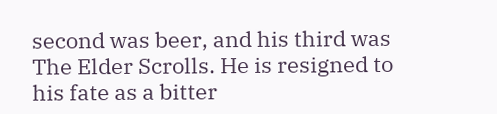second was beer, and his third was The Elder Scrolls. He is resigned to his fate as a bitter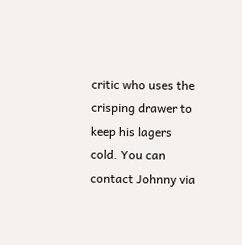critic who uses the crisping drawer to keep his lagers cold. You can contact Johnny via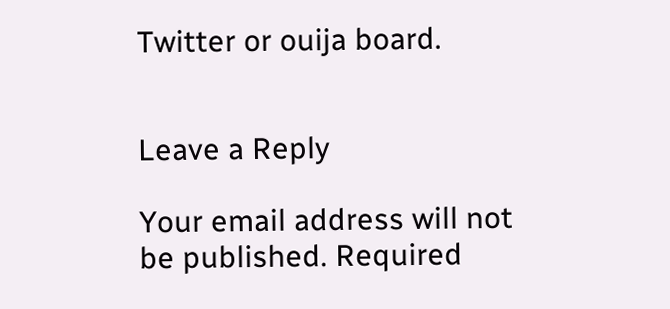Twitter or ouija board.


Leave a Reply

Your email address will not be published. Required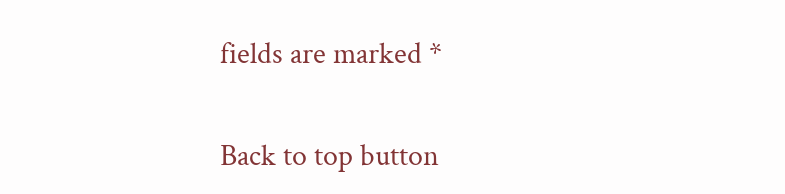fields are marked *

Back to top button